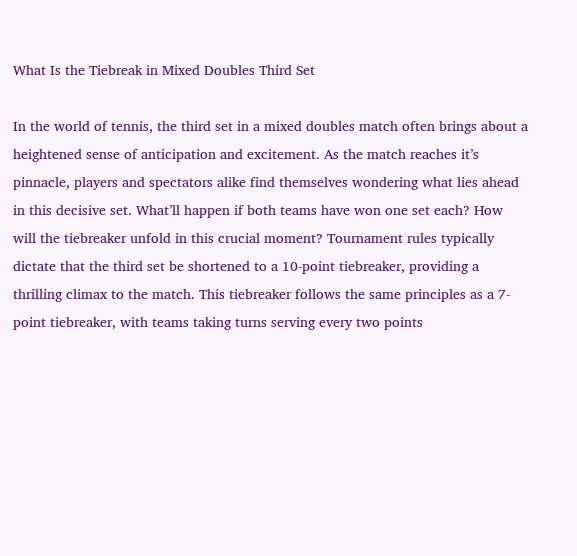What Is the Tiebreak in Mixed Doubles Third Set

In the world of tennis, the third set in a mixed doubles match often brings about a heightened sense of anticipation and excitement. As the match reaches it’s pinnacle, players and spectators alike find themselves wondering what lies ahead in this decisive set. What’ll happen if both teams have won one set each? How will the tiebreaker unfold in this crucial moment? Tournament rules typically dictate that the third set be shortened to a 10-point tiebreaker, providing a thrilling climax to the match. This tiebreaker follows the same principles as a 7-point tiebreaker, with teams taking turns serving every two points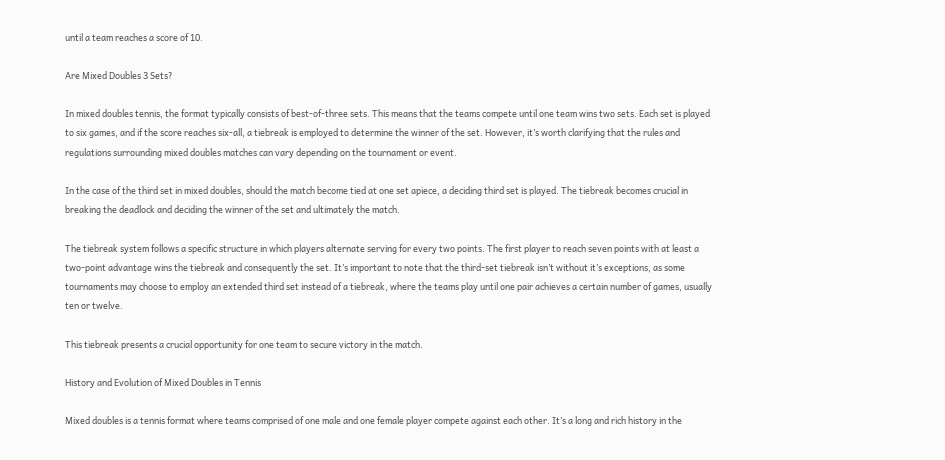until a team reaches a score of 10.

Are Mixed Doubles 3 Sets?

In mixed doubles tennis, the format typically consists of best-of-three sets. This means that the teams compete until one team wins two sets. Each set is played to six games, and if the score reaches six-all, a tiebreak is employed to determine the winner of the set. However, it’s worth clarifying that the rules and regulations surrounding mixed doubles matches can vary depending on the tournament or event.

In the case of the third set in mixed doubles, should the match become tied at one set apiece, a deciding third set is played. The tiebreak becomes crucial in breaking the deadlock and deciding the winner of the set and ultimately the match.

The tiebreak system follows a specific structure in which players alternate serving for every two points. The first player to reach seven points with at least a two-point advantage wins the tiebreak and consequently the set. It’s important to note that the third-set tiebreak isn’t without it’s exceptions, as some tournaments may choose to employ an extended third set instead of a tiebreak, where the teams play until one pair achieves a certain number of games, usually ten or twelve.

This tiebreak presents a crucial opportunity for one team to secure victory in the match.

History and Evolution of Mixed Doubles in Tennis

Mixed doubles is a tennis format where teams comprised of one male and one female player compete against each other. It’s a long and rich history in the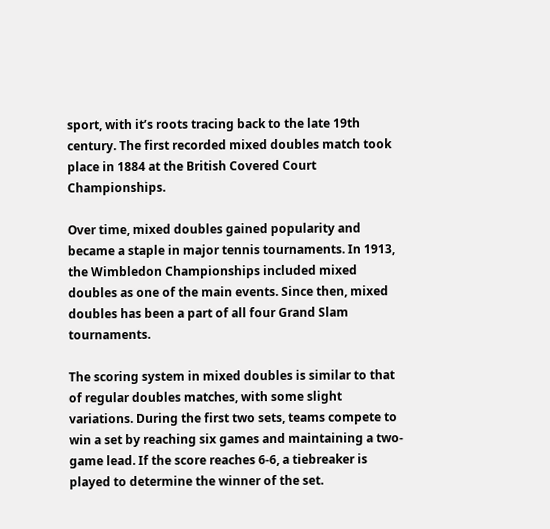sport, with it’s roots tracing back to the late 19th century. The first recorded mixed doubles match took place in 1884 at the British Covered Court Championships.

Over time, mixed doubles gained popularity and became a staple in major tennis tournaments. In 1913, the Wimbledon Championships included mixed doubles as one of the main events. Since then, mixed doubles has been a part of all four Grand Slam tournaments.

The scoring system in mixed doubles is similar to that of regular doubles matches, with some slight variations. During the first two sets, teams compete to win a set by reaching six games and maintaining a two-game lead. If the score reaches 6-6, a tiebreaker is played to determine the winner of the set.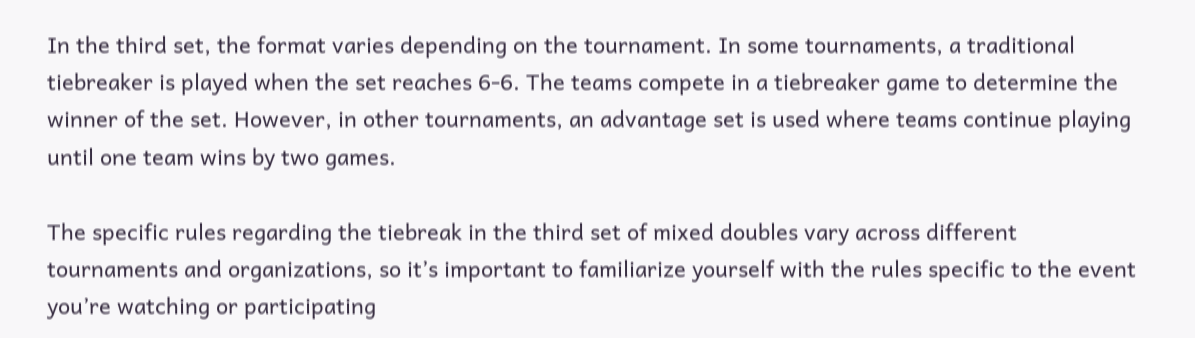In the third set, the format varies depending on the tournament. In some tournaments, a traditional tiebreaker is played when the set reaches 6-6. The teams compete in a tiebreaker game to determine the winner of the set. However, in other tournaments, an advantage set is used where teams continue playing until one team wins by two games.

The specific rules regarding the tiebreak in the third set of mixed doubles vary across different tournaments and organizations, so it’s important to familiarize yourself with the rules specific to the event you’re watching or participating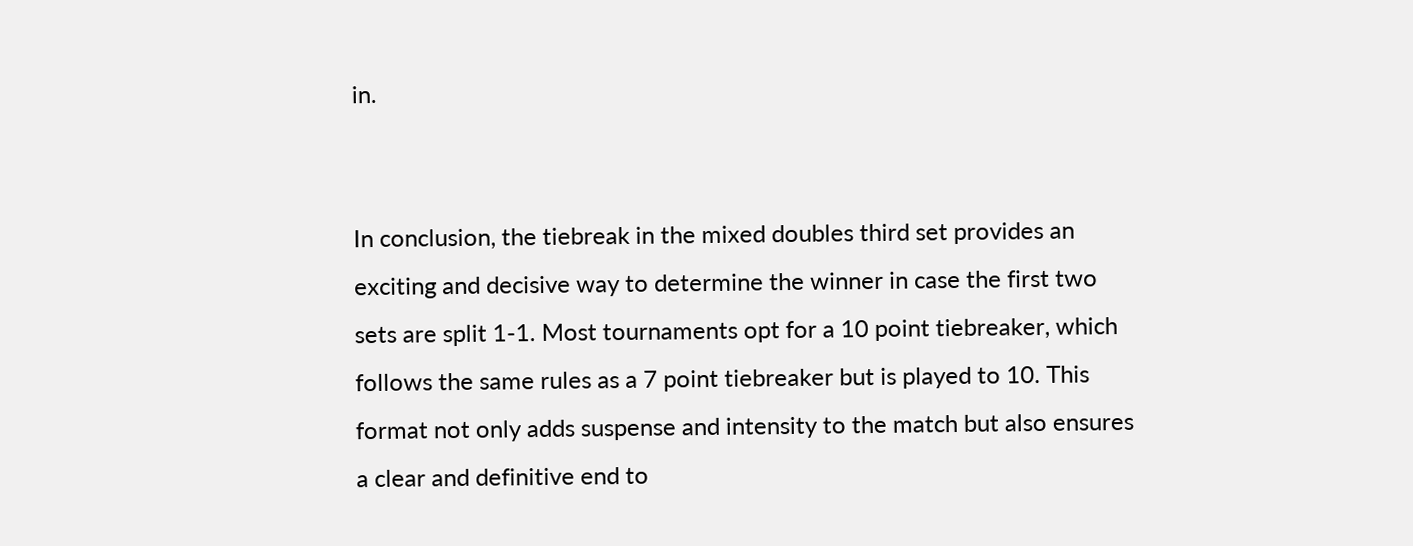in.


In conclusion, the tiebreak in the mixed doubles third set provides an exciting and decisive way to determine the winner in case the first two sets are split 1-1. Most tournaments opt for a 10 point tiebreaker, which follows the same rules as a 7 point tiebreaker but is played to 10. This format not only adds suspense and intensity to the match but also ensures a clear and definitive end to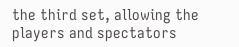the third set, allowing the players and spectators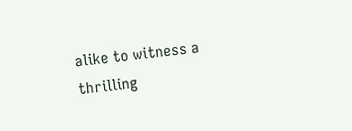alike to witness a thrilling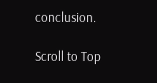conclusion.

Scroll to Top